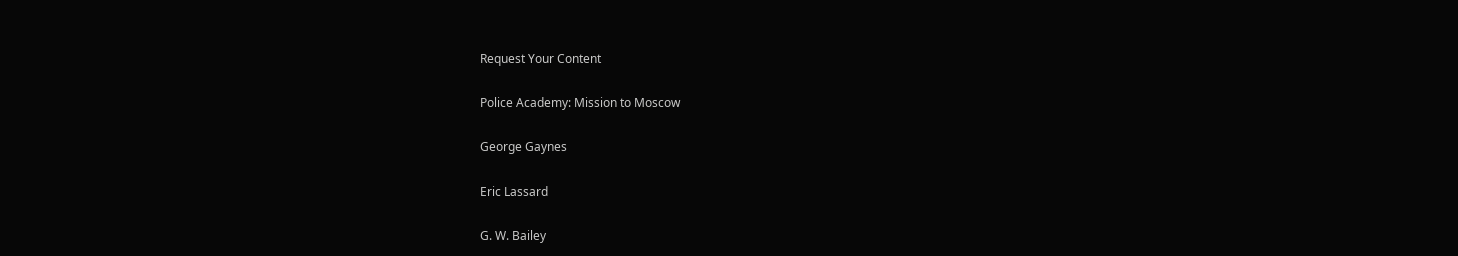Request Your Content

Police Academy: Mission to Moscow

George Gaynes

Eric Lassard

G. W. Bailey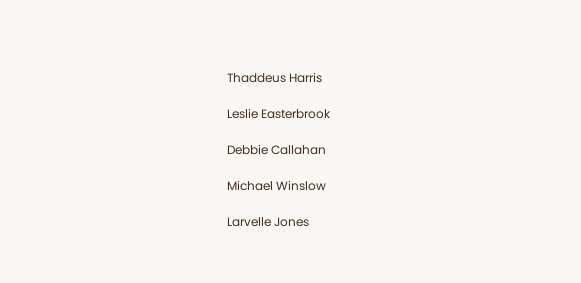Thaddeus Harris

Leslie Easterbrook

Debbie Callahan

Michael Winslow

Larvelle Jones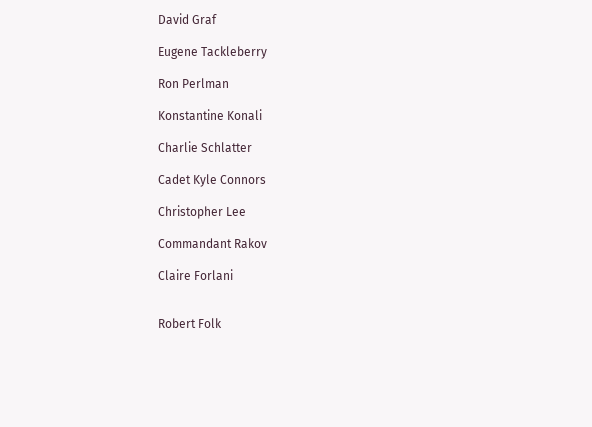David Graf

Eugene Tackleberry

Ron Perlman

Konstantine Konali

Charlie Schlatter

Cadet Kyle Connors

Christopher Lee

Commandant Rakov

Claire Forlani


Robert Folk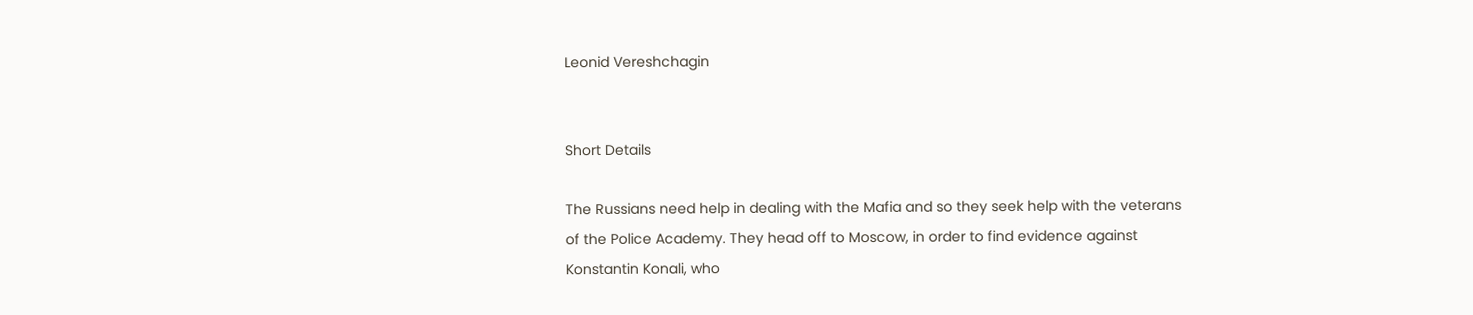Leonid Vereshchagin


Short Details

The Russians need help in dealing with the Mafia and so they seek help with the veterans of the Police Academy. They head off to Moscow, in order to find evidence against Konstantin Konali, who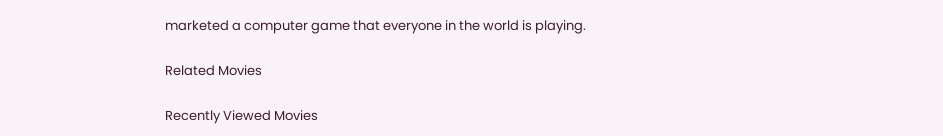marketed a computer game that everyone in the world is playing.

Related Movies

Recently Viewed Movies